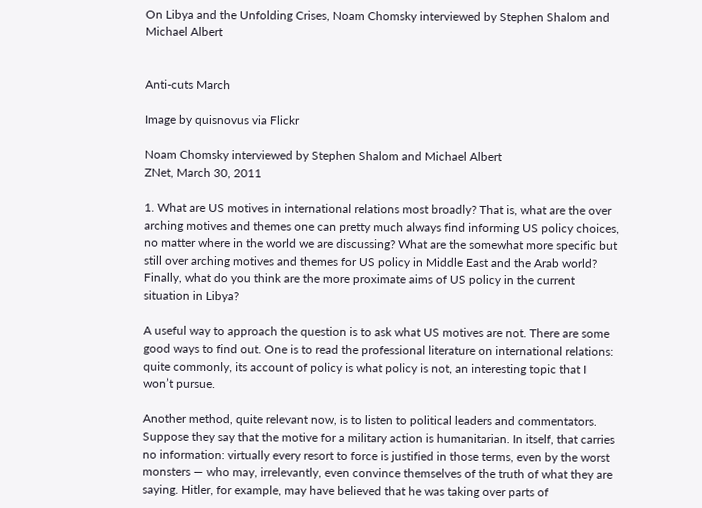On Libya and the Unfolding Crises, Noam Chomsky interviewed by Stephen Shalom and Michael Albert


Anti-cuts March

Image by quisnovus via Flickr

Noam Chomsky interviewed by Stephen Shalom and Michael Albert
ZNet, March 30, 2011

1. What are US motives in international relations most broadly? That is, what are the over arching motives and themes one can pretty much always find informing US policy choices, no matter where in the world we are discussing? What are the somewhat more specific but still over arching motives and themes for US policy in Middle East and the Arab world? Finally, what do you think are the more proximate aims of US policy in the current situation in Libya?

A useful way to approach the question is to ask what US motives are not. There are some good ways to find out. One is to read the professional literature on international relations: quite commonly, its account of policy is what policy is not, an interesting topic that I won’t pursue.

Another method, quite relevant now, is to listen to political leaders and commentators. Suppose they say that the motive for a military action is humanitarian. In itself, that carries no information: virtually every resort to force is justified in those terms, even by the worst monsters — who may, irrelevantly, even convince themselves of the truth of what they are saying. Hitler, for example, may have believed that he was taking over parts of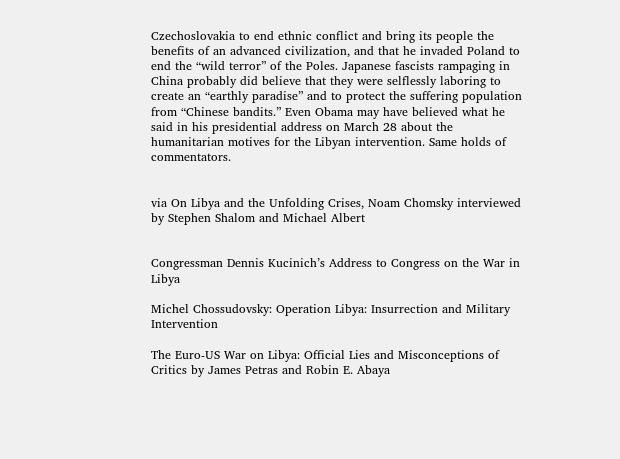Czechoslovakia to end ethnic conflict and bring its people the benefits of an advanced civilization, and that he invaded Poland to end the “wild terror” of the Poles. Japanese fascists rampaging in China probably did believe that they were selflessly laboring to create an “earthly paradise” and to protect the suffering population from “Chinese bandits.” Even Obama may have believed what he said in his presidential address on March 28 about the humanitarian motives for the Libyan intervention. Same holds of commentators.


via On Libya and the Unfolding Crises, Noam Chomsky interviewed by Stephen Shalom and Michael Albert


Congressman Dennis Kucinich’s Address to Congress on the War in Libya

Michel Chossudovsky: Operation Libya: Insurrection and Military Intervention

The Euro-US War on Libya: Official Lies and Misconceptions of Critics by James Petras and Robin E. Abaya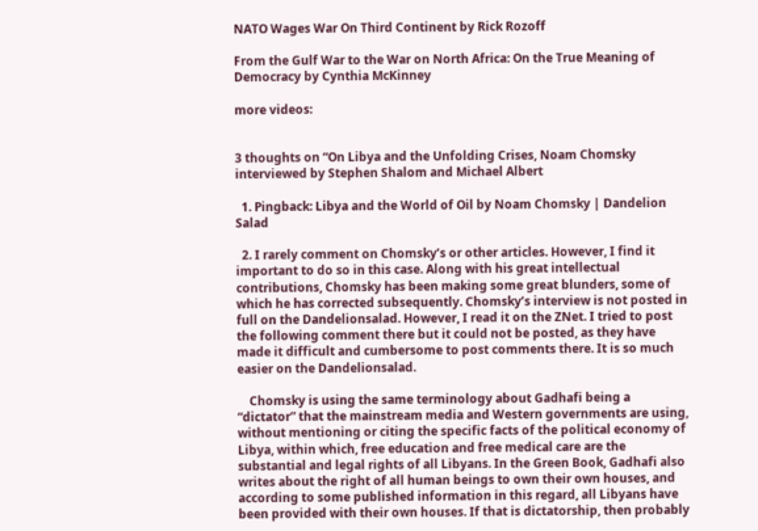NATO Wages War On Third Continent by Rick Rozoff

From the Gulf War to the War on North Africa: On the True Meaning of Democracy by Cynthia McKinney

more videos:


3 thoughts on “On Libya and the Unfolding Crises, Noam Chomsky interviewed by Stephen Shalom and Michael Albert

  1. Pingback: Libya and the World of Oil by Noam Chomsky | Dandelion Salad

  2. I rarely comment on Chomsky’s or other articles. However, I find it important to do so in this case. Along with his great intellectual contributions, Chomsky has been making some great blunders, some of which he has corrected subsequently. Chomsky’s interview is not posted in full on the Dandelionsalad. However, I read it on the ZNet. I tried to post the following comment there but it could not be posted, as they have made it difficult and cumbersome to post comments there. It is so much easier on the Dandelionsalad.

    Chomsky is using the same terminology about Gadhafi being a “dictator” that the mainstream media and Western governments are using, without mentioning or citing the specific facts of the political economy of Libya, within which, free education and free medical care are the substantial and legal rights of all Libyans. In the Green Book, Gadhafi also writes about the right of all human beings to own their own houses, and according to some published information in this regard, all Libyans have been provided with their own houses. If that is dictatorship, then probably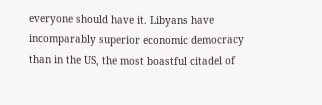everyone should have it. Libyans have incomparably superior economic democracy than in the US, the most boastful citadel of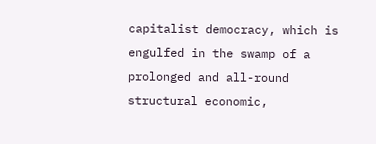capitalist democracy, which is engulfed in the swamp of a prolonged and all-round structural economic,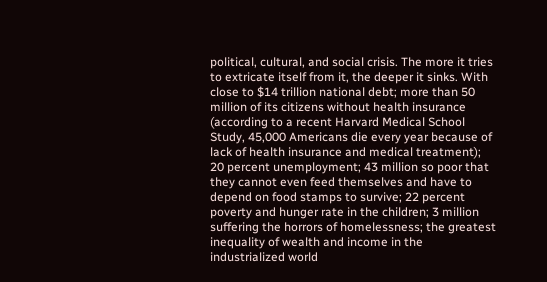political, cultural, and social crisis. The more it tries to extricate itself from it, the deeper it sinks. With close to $14 trillion national debt; more than 50 million of its citizens without health insurance (according to a recent Harvard Medical School Study, 45,000 Americans die every year because of lack of health insurance and medical treatment); 20 percent unemployment; 43 million so poor that they cannot even feed themselves and have to depend on food stamps to survive; 22 percent poverty and hunger rate in the children; 3 million suffering the horrors of homelessness; the greatest inequality of wealth and income in the industrialized world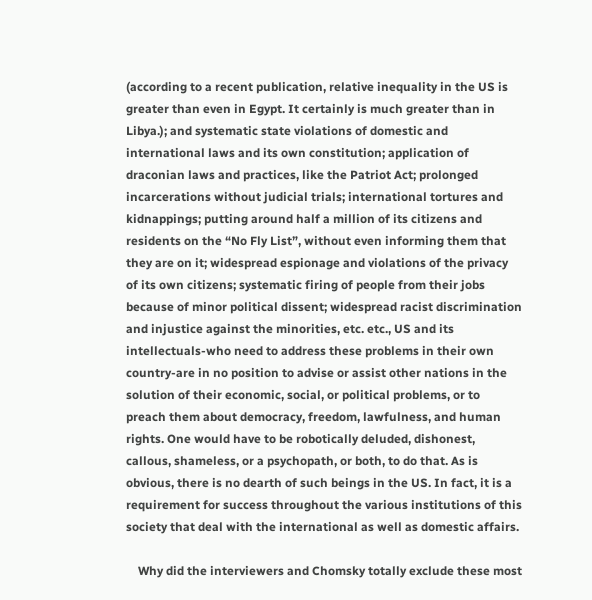(according to a recent publication, relative inequality in the US is greater than even in Egypt. It certainly is much greater than in Libya.); and systematic state violations of domestic and international laws and its own constitution; application of draconian laws and practices, like the Patriot Act; prolonged incarcerations without judicial trials; international tortures and kidnappings; putting around half a million of its citizens and residents on the “No Fly List”, without even informing them that they are on it; widespread espionage and violations of the privacy of its own citizens; systematic firing of people from their jobs because of minor political dissent; widespread racist discrimination and injustice against the minorities, etc. etc., US and its intellectuals-who need to address these problems in their own country-are in no position to advise or assist other nations in the solution of their economic, social, or political problems, or to preach them about democracy, freedom, lawfulness, and human rights. One would have to be robotically deluded, dishonest, callous, shameless, or a psychopath, or both, to do that. As is obvious, there is no dearth of such beings in the US. In fact, it is a requirement for success throughout the various institutions of this society that deal with the international as well as domestic affairs.

    Why did the interviewers and Chomsky totally exclude these most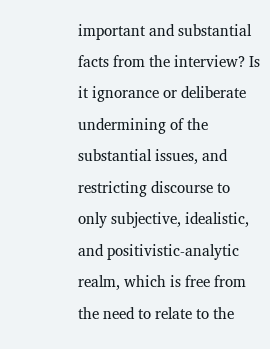important and substantial facts from the interview? Is it ignorance or deliberate undermining of the substantial issues, and restricting discourse to only subjective, idealistic, and positivistic-analytic realm, which is free from the need to relate to the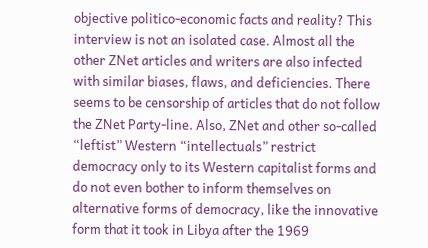objective politico-economic facts and reality? This interview is not an isolated case. Almost all the other ZNet articles and writers are also infected with similar biases, flaws, and deficiencies. There seems to be censorship of articles that do not follow the ZNet Party-line. Also, ZNet and other so-called “leftist” Western “intellectuals” restrict democracy only to its Western capitalist forms and do not even bother to inform themselves on alternative forms of democracy, like the innovative form that it took in Libya after the 1969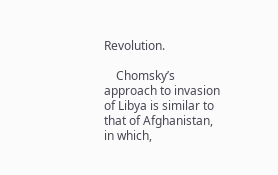Revolution.

    Chomsky’s approach to invasion of Libya is similar to that of Afghanistan, in which,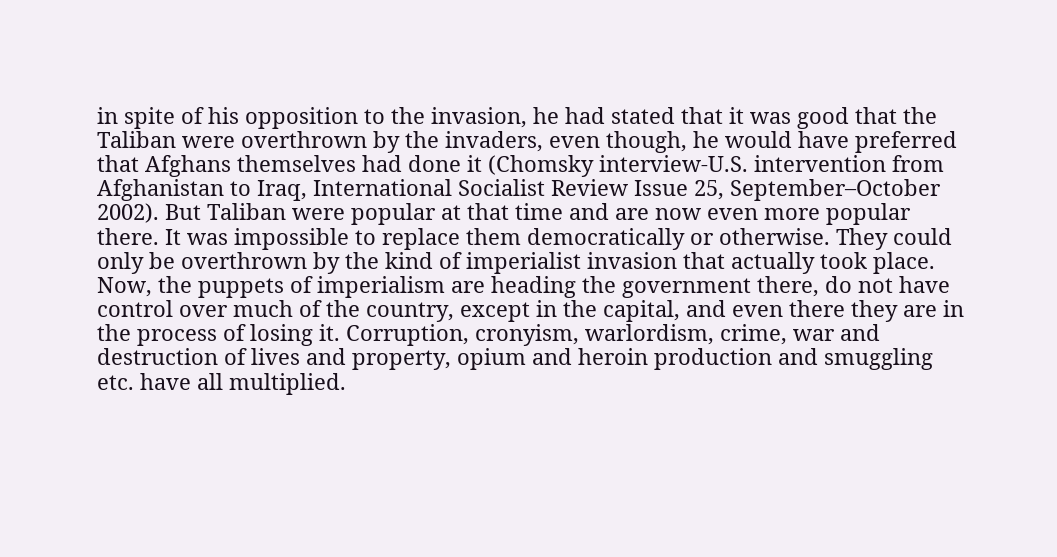in spite of his opposition to the invasion, he had stated that it was good that the Taliban were overthrown by the invaders, even though, he would have preferred that Afghans themselves had done it (Chomsky interview-U.S. intervention from Afghanistan to Iraq, International Socialist Review Issue 25, September–October 2002). But Taliban were popular at that time and are now even more popular there. It was impossible to replace them democratically or otherwise. They could only be overthrown by the kind of imperialist invasion that actually took place. Now, the puppets of imperialism are heading the government there, do not have control over much of the country, except in the capital, and even there they are in the process of losing it. Corruption, cronyism, warlordism, crime, war and destruction of lives and property, opium and heroin production and smuggling etc. have all multiplied.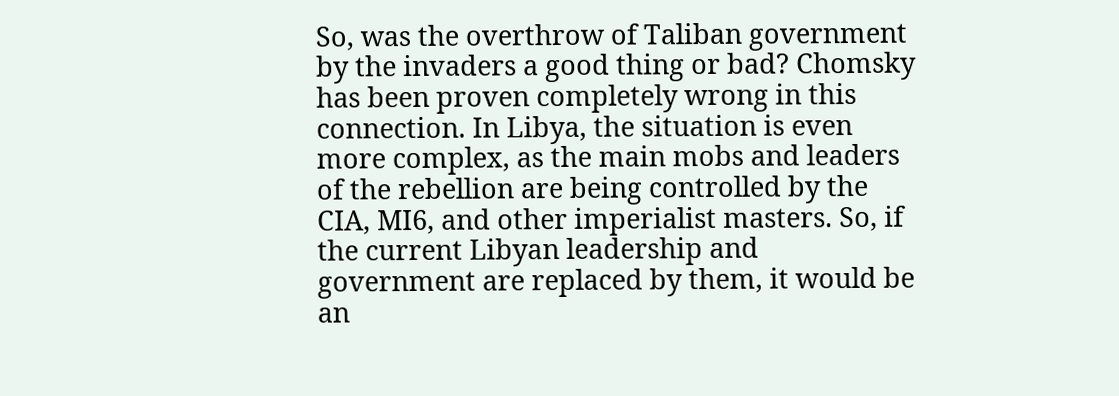So, was the overthrow of Taliban government by the invaders a good thing or bad? Chomsky has been proven completely wrong in this connection. In Libya, the situation is even more complex, as the main mobs and leaders of the rebellion are being controlled by the CIA, MI6, and other imperialist masters. So, if the current Libyan leadership and government are replaced by them, it would be an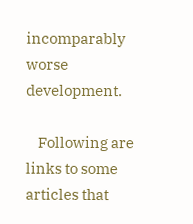incomparably worse development.

    Following are links to some articles that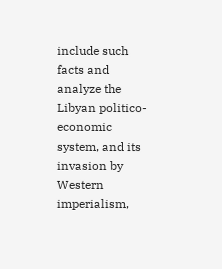include such facts and analyze the Libyan politico-economic system, and its invasion by Western imperialism,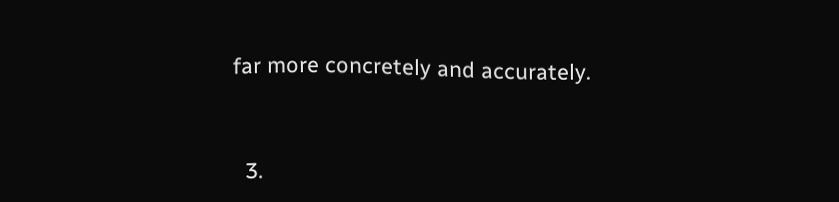far more concretely and accurately.



  3.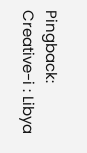Pingback: Creative-i : Libya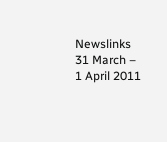Newslinks 31 March – 1 April 2011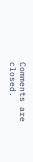Comments are closed.